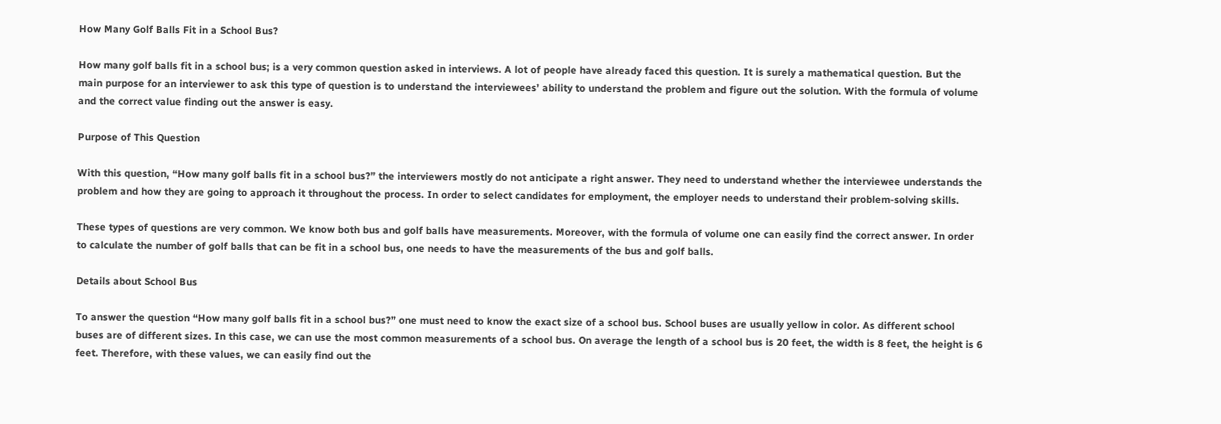How Many Golf Balls Fit in a School Bus?

How many golf balls fit in a school bus; is a very common question asked in interviews. A lot of people have already faced this question. It is surely a mathematical question. But the main purpose for an interviewer to ask this type of question is to understand the interviewees’ ability to understand the problem and figure out the solution. With the formula of volume and the correct value finding out the answer is easy.

Purpose of This Question

With this question, “How many golf balls fit in a school bus?” the interviewers mostly do not anticipate a right answer. They need to understand whether the interviewee understands the problem and how they are going to approach it throughout the process. In order to select candidates for employment, the employer needs to understand their problem-solving skills.

These types of questions are very common. We know both bus and golf balls have measurements. Moreover, with the formula of volume one can easily find the correct answer. In order to calculate the number of golf balls that can be fit in a school bus, one needs to have the measurements of the bus and golf balls.

Details about School Bus

To answer the question “How many golf balls fit in a school bus?” one must need to know the exact size of a school bus. School buses are usually yellow in color. As different school buses are of different sizes. In this case, we can use the most common measurements of a school bus. On average the length of a school bus is 20 feet, the width is 8 feet, the height is 6 feet. Therefore, with these values, we can easily find out the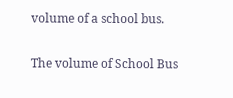volume of a school bus.

The volume of School Bus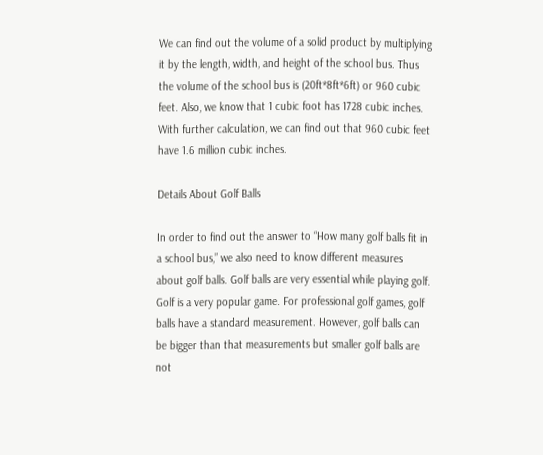We can find out the volume of a solid product by multiplying it by the length, width, and height of the school bus. Thus the volume of the school bus is (20ft*8ft*6ft) or 960 cubic feet. Also, we know that 1 cubic foot has 1728 cubic inches. With further calculation, we can find out that 960 cubic feet have 1.6 million cubic inches.

Details About Golf Balls

In order to find out the answer to “How many golf balls fit in a school bus,” we also need to know different measures about golf balls. Golf balls are very essential while playing golf. Golf is a very popular game. For professional golf games, golf balls have a standard measurement. However, golf balls can be bigger than that measurements but smaller golf balls are not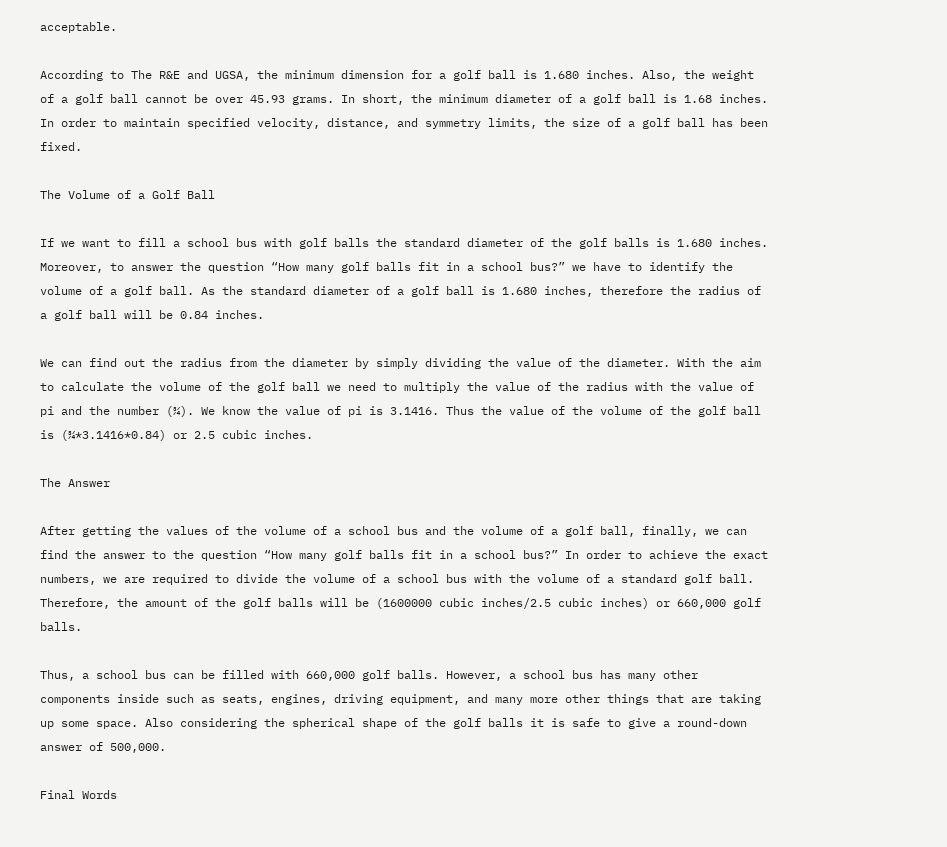acceptable.

According to The R&E and UGSA, the minimum dimension for a golf ball is 1.680 inches. Also, the weight of a golf ball cannot be over 45.93 grams. In short, the minimum diameter of a golf ball is 1.68 inches. In order to maintain specified velocity, distance, and symmetry limits, the size of a golf ball has been fixed.

The Volume of a Golf Ball

If we want to fill a school bus with golf balls the standard diameter of the golf balls is 1.680 inches. Moreover, to answer the question “How many golf balls fit in a school bus?” we have to identify the volume of a golf ball. As the standard diameter of a golf ball is 1.680 inches, therefore the radius of a golf ball will be 0.84 inches.

We can find out the radius from the diameter by simply dividing the value of the diameter. With the aim to calculate the volume of the golf ball we need to multiply the value of the radius with the value of pi and the number (¾). We know the value of pi is 3.1416. Thus the value of the volume of the golf ball is (¾*3.1416*0.84) or 2.5 cubic inches.

The Answer

After getting the values of the volume of a school bus and the volume of a golf ball, finally, we can find the answer to the question “How many golf balls fit in a school bus?” In order to achieve the exact numbers, we are required to divide the volume of a school bus with the volume of a standard golf ball. Therefore, the amount of the golf balls will be (1600000 cubic inches/2.5 cubic inches) or 660,000 golf balls.

Thus, a school bus can be filled with 660,000 golf balls. However, a school bus has many other components inside such as seats, engines, driving equipment, and many more other things that are taking up some space. Also considering the spherical shape of the golf balls it is safe to give a round-down answer of 500,000.

Final Words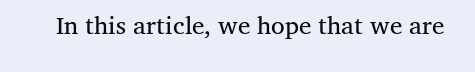In this article, we hope that we are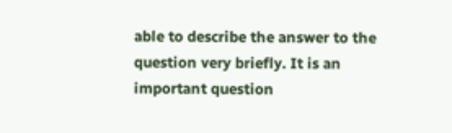able to describe the answer to the question very briefly. It is an important question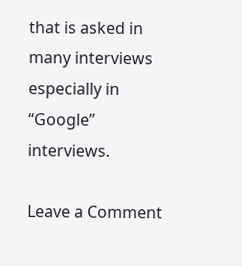that is asked in many interviews especially in “Google” interviews.

Leave a Comment